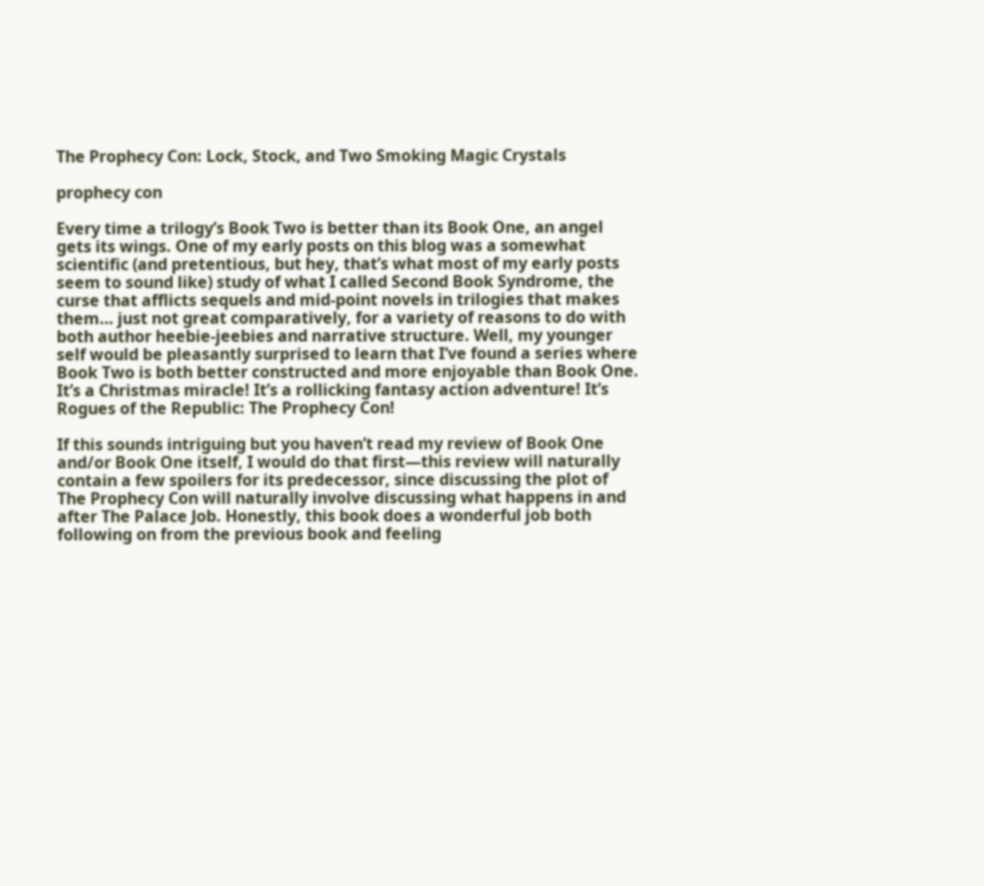The Prophecy Con: Lock, Stock, and Two Smoking Magic Crystals

prophecy con

Every time a trilogy’s Book Two is better than its Book One, an angel gets its wings. One of my early posts on this blog was a somewhat scientific (and pretentious, but hey, that’s what most of my early posts seem to sound like) study of what I called Second Book Syndrome, the curse that afflicts sequels and mid-point novels in trilogies that makes them… just not great comparatively, for a variety of reasons to do with both author heebie-jeebies and narrative structure. Well, my younger self would be pleasantly surprised to learn that I’ve found a series where Book Two is both better constructed and more enjoyable than Book One. It’s a Christmas miracle! It’s a rollicking fantasy action adventure! It’s Rogues of the Republic: The Prophecy Con!

If this sounds intriguing but you haven’t read my review of Book One and/or Book One itself, I would do that first—this review will naturally contain a few spoilers for its predecessor, since discussing the plot of The Prophecy Con will naturally involve discussing what happens in and after The Palace Job. Honestly, this book does a wonderful job both following on from the previous book and feeling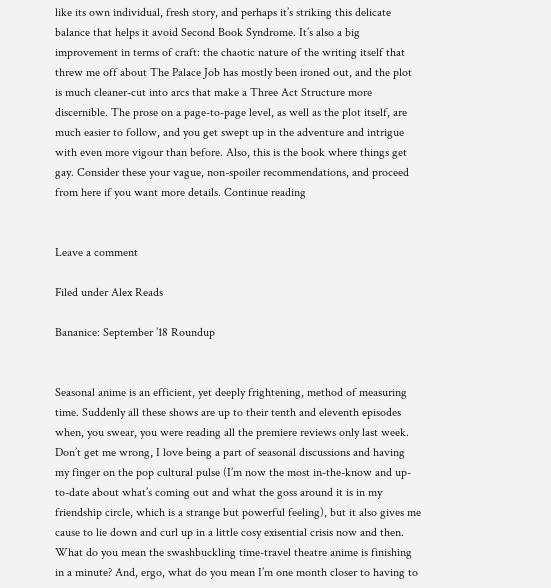like its own individual, fresh story, and perhaps it’s striking this delicate balance that helps it avoid Second Book Syndrome. It’s also a big improvement in terms of craft: the chaotic nature of the writing itself that threw me off about The Palace Job has mostly been ironed out, and the plot is much cleaner-cut into arcs that make a Three Act Structure more discernible. The prose on a page-to-page level, as well as the plot itself, are much easier to follow, and you get swept up in the adventure and intrigue with even more vigour than before. Also, this is the book where things get gay. Consider these your vague, non-spoiler recommendations, and proceed from here if you want more details. Continue reading


Leave a comment

Filed under Alex Reads

Bananice: September ’18 Roundup


Seasonal anime is an efficient, yet deeply frightening, method of measuring time. Suddenly all these shows are up to their tenth and eleventh episodes when, you swear, you were reading all the premiere reviews only last week. Don’t get me wrong, I love being a part of seasonal discussions and having my finger on the pop cultural pulse (I’m now the most in-the-know and up-to-date about what’s coming out and what the goss around it is in my friendship circle, which is a strange but powerful feeling), but it also gives me cause to lie down and curl up in a little cosy exisential crisis now and then. What do you mean the swashbuckling time-travel theatre anime is finishing in a minute? And, ergo, what do you mean I’m one month closer to having to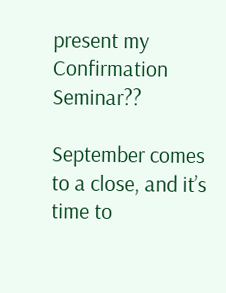present my Confirmation Seminar??

September comes to a close, and it’s time to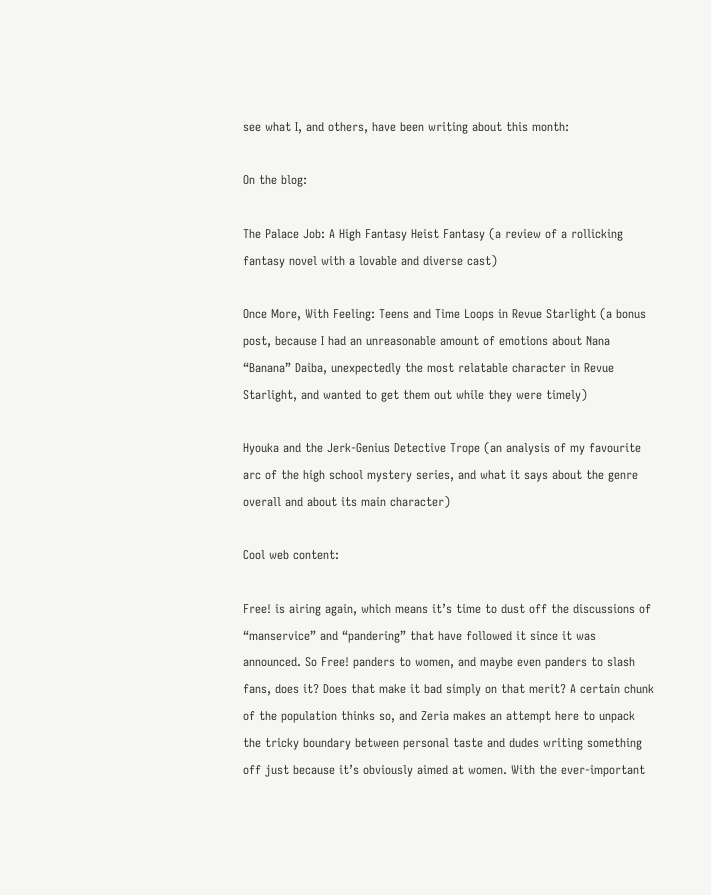see what I, and others, have been writing about this month:

On the blog:

The Palace Job: A High Fantasy Heist Fantasy (a review of a rollicking fantasy novel with a lovable and diverse cast)

Once More, With Feeling: Teens and Time Loops in Revue Starlight (a bonus post, because I had an unreasonable amount of emotions about Nana “Banana” Daiba, unexpectedly the most relatable character in Revue Starlight, and wanted to get them out while they were timely)

Hyouka and the Jerk-Genius Detective Trope (an analysis of my favourite arc of the high school mystery series, and what it says about the genre overall and about its main character)

Cool web content:

Free! is airing again, which means it’s time to dust off the discussions of “manservice” and “pandering” that have followed it since it was announced. So Free! panders to women, and maybe even panders to slash fans, does it? Does that make it bad simply on that merit? A certain chunk of the population thinks so, and Zeria makes an attempt here to unpack the tricky boundary between personal taste and dudes writing something off just because it’s obviously aimed at women. With the ever-important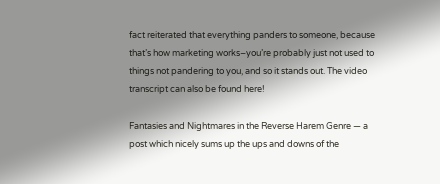fact reiterated that everything panders to someone, because that’s how marketing works–you’re probably just not used to things not pandering to you, and so it stands out. The video transcript can also be found here!

Fantasies and Nightmares in the Reverse Harem Genre — a post which nicely sums up the ups and downs of the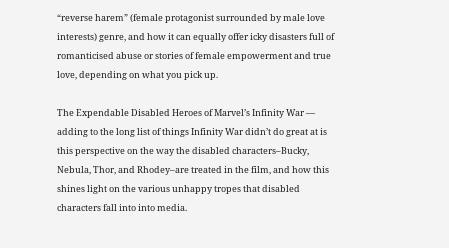“reverse harem” (female protagonist surrounded by male love interests) genre, and how it can equally offer icky disasters full of romanticised abuse or stories of female empowerment and true love, depending on what you pick up.

The Expendable Disabled Heroes of Marvel’s Infinity War — adding to the long list of things Infinity War didn’t do great at is this perspective on the way the disabled characters–Bucky, Nebula, Thor, and Rhodey–are treated in the film, and how this shines light on the various unhappy tropes that disabled characters fall into into media.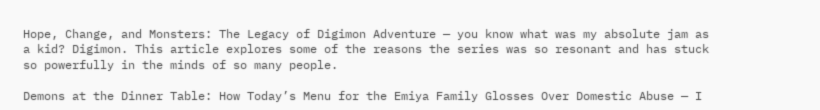Hope, Change, and Monsters: The Legacy of Digimon Adventure — you know what was my absolute jam as a kid? Digimon. This article explores some of the reasons the series was so resonant and has stuck so powerfully in the minds of so many people.

Demons at the Dinner Table: How Today’s Menu for the Emiya Family Glosses Over Domestic Abuse — I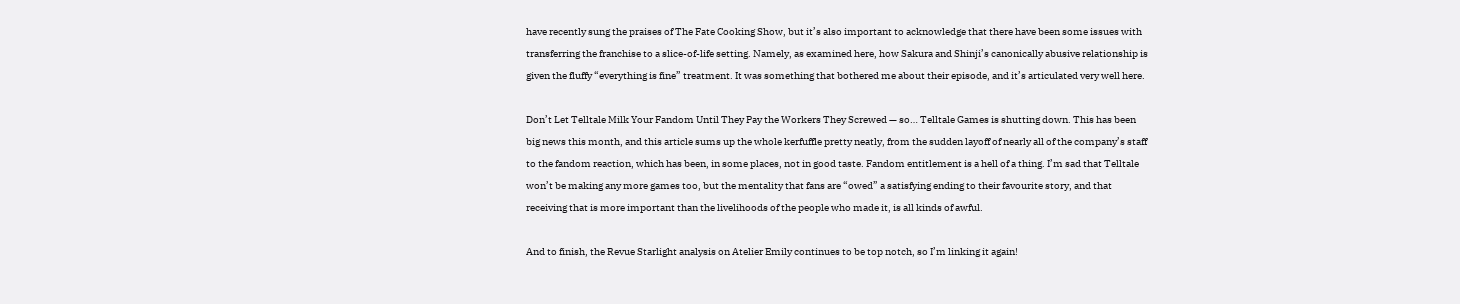have recently sung the praises of The Fate Cooking Show, but it’s also important to acknowledge that there have been some issues with transferring the franchise to a slice-of-life setting. Namely, as examined here, how Sakura and Shinji’s canonically abusive relationship is given the fluffy “everything is fine” treatment. It was something that bothered me about their episode, and it’s articulated very well here.

Don’t Let Telltale Milk Your Fandom Until They Pay the Workers They Screwed — so… Telltale Games is shutting down. This has been big news this month, and this article sums up the whole kerfuffle pretty neatly, from the sudden layoff of nearly all of the company’s staff to the fandom reaction, which has been, in some places, not in good taste. Fandom entitlement is a hell of a thing. I’m sad that Telltale won’t be making any more games too, but the mentality that fans are “owed” a satisfying ending to their favourite story, and that receiving that is more important than the livelihoods of the people who made it, is all kinds of awful.

And to finish, the Revue Starlight analysis on Atelier Emily continues to be top notch, so I’m linking it again!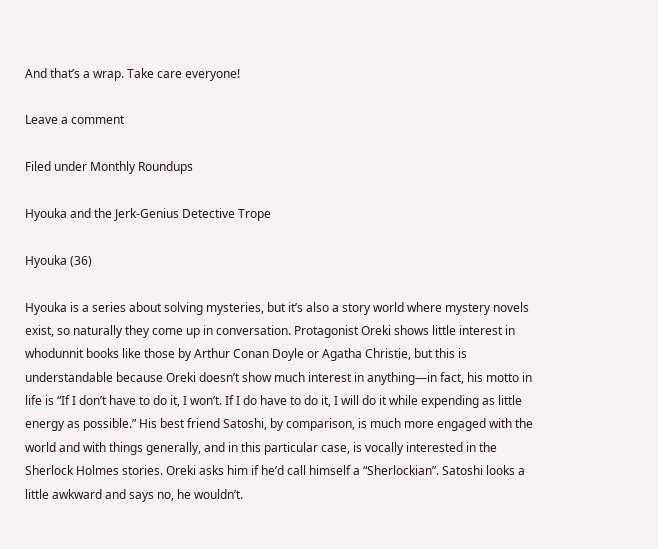And that’s a wrap. Take care everyone!

Leave a comment

Filed under Monthly Roundups

Hyouka and the Jerk-Genius Detective Trope

Hyouka (36)

Hyouka is a series about solving mysteries, but it’s also a story world where mystery novels exist, so naturally they come up in conversation. Protagonist Oreki shows little interest in whodunnit books like those by Arthur Conan Doyle or Agatha Christie, but this is understandable because Oreki doesn’t show much interest in anything—in fact, his motto in life is “If I don’t have to do it, I won’t. If I do have to do it, I will do it while expending as little energy as possible.” His best friend Satoshi, by comparison, is much more engaged with the world and with things generally, and in this particular case, is vocally interested in the Sherlock Holmes stories. Oreki asks him if he’d call himself a “Sherlockian”. Satoshi looks a little awkward and says no, he wouldn’t.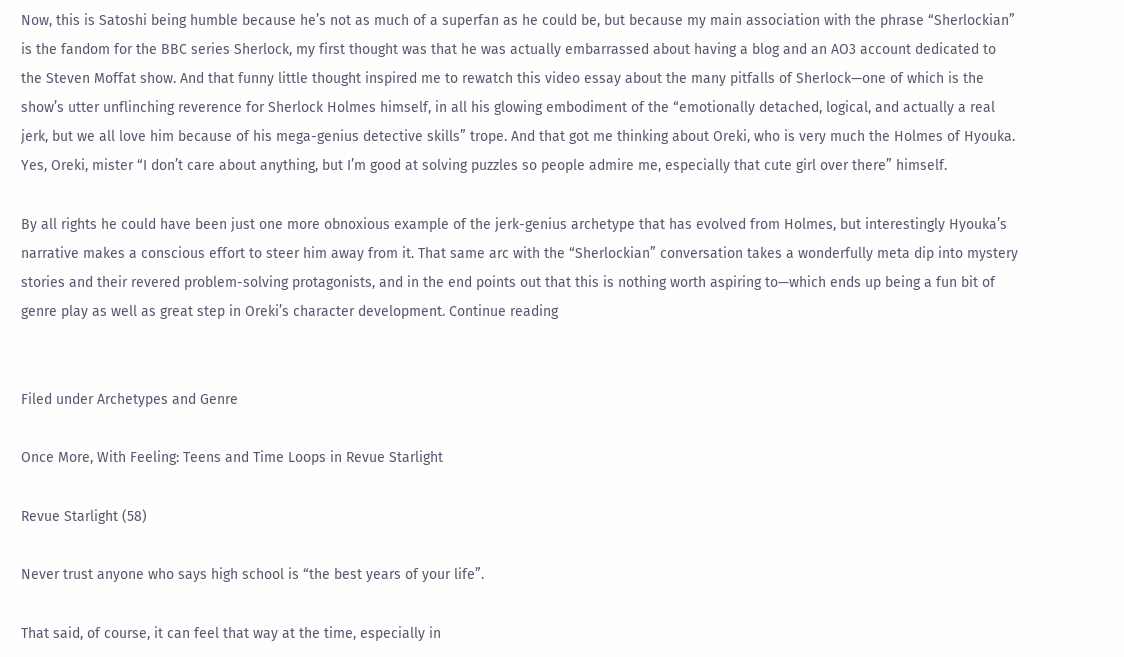Now, this is Satoshi being humble because he’s not as much of a superfan as he could be, but because my main association with the phrase “Sherlockian” is the fandom for the BBC series Sherlock, my first thought was that he was actually embarrassed about having a blog and an AO3 account dedicated to the Steven Moffat show. And that funny little thought inspired me to rewatch this video essay about the many pitfalls of Sherlock—one of which is the show’s utter unflinching reverence for Sherlock Holmes himself, in all his glowing embodiment of the “emotionally detached, logical, and actually a real jerk, but we all love him because of his mega-genius detective skills” trope. And that got me thinking about Oreki, who is very much the Holmes of Hyouka. Yes, Oreki, mister “I don’t care about anything, but I’m good at solving puzzles so people admire me, especially that cute girl over there” himself.

By all rights he could have been just one more obnoxious example of the jerk-genius archetype that has evolved from Holmes, but interestingly Hyouka’s narrative makes a conscious effort to steer him away from it. That same arc with the “Sherlockian” conversation takes a wonderfully meta dip into mystery stories and their revered problem-solving protagonists, and in the end points out that this is nothing worth aspiring to—which ends up being a fun bit of genre play as well as great step in Oreki’s character development. Continue reading


Filed under Archetypes and Genre

Once More, With Feeling: Teens and Time Loops in Revue Starlight

Revue Starlight (58)

Never trust anyone who says high school is “the best years of your life”.

That said, of course, it can feel that way at the time, especially in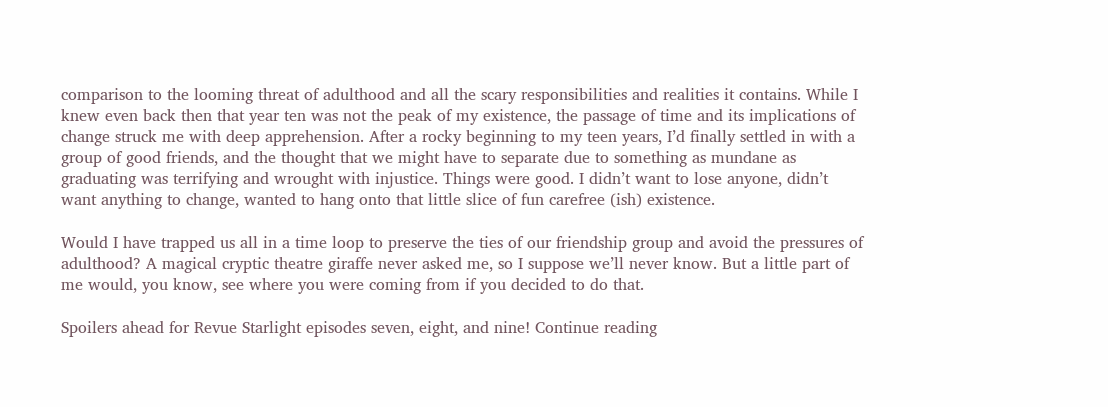comparison to the looming threat of adulthood and all the scary responsibilities and realities it contains. While I knew even back then that year ten was not the peak of my existence, the passage of time and its implications of change struck me with deep apprehension. After a rocky beginning to my teen years, I’d finally settled in with a group of good friends, and the thought that we might have to separate due to something as mundane as graduating was terrifying and wrought with injustice. Things were good. I didn’t want to lose anyone, didn’t want anything to change, wanted to hang onto that little slice of fun carefree (ish) existence.

Would I have trapped us all in a time loop to preserve the ties of our friendship group and avoid the pressures of adulthood? A magical cryptic theatre giraffe never asked me, so I suppose we’ll never know. But a little part of me would, you know, see where you were coming from if you decided to do that.

Spoilers ahead for Revue Starlight episodes seven, eight, and nine! Continue reading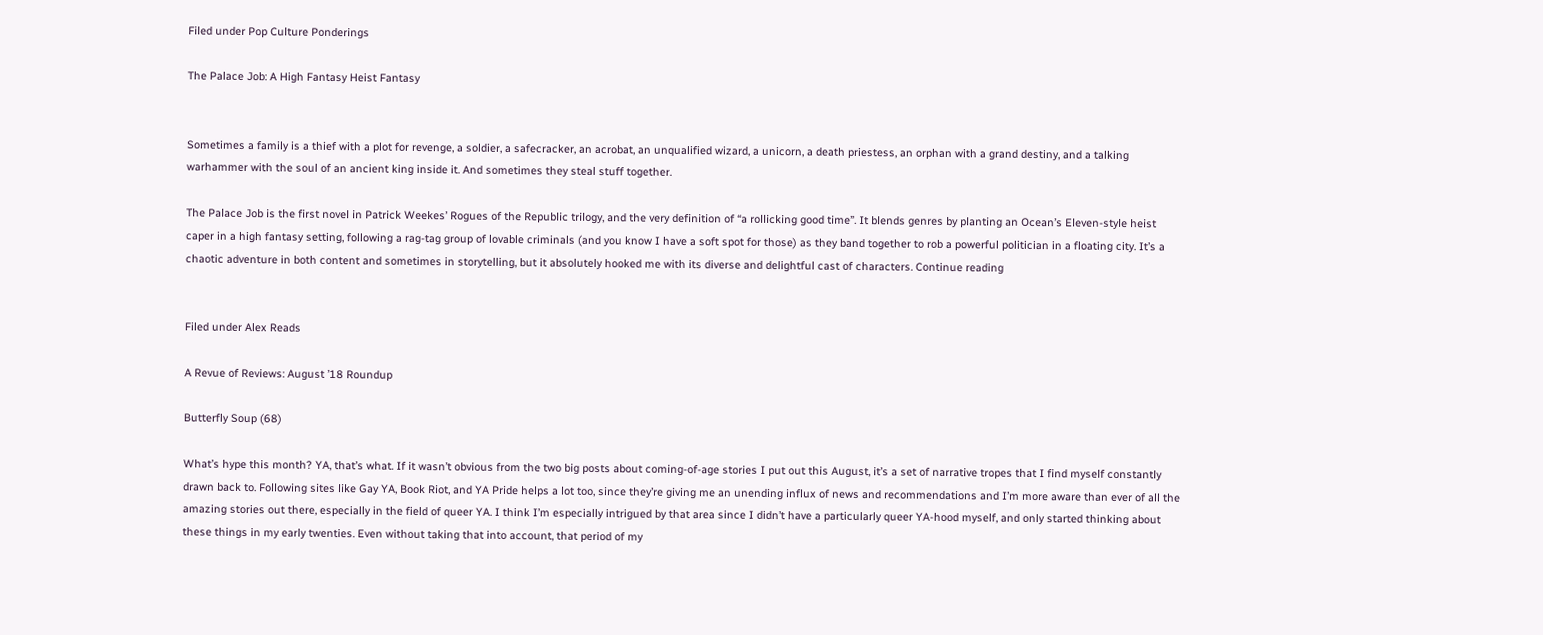Filed under Pop Culture Ponderings

The Palace Job: A High Fantasy Heist Fantasy


Sometimes a family is a thief with a plot for revenge, a soldier, a safecracker, an acrobat, an unqualified wizard, a unicorn, a death priestess, an orphan with a grand destiny, and a talking warhammer with the soul of an ancient king inside it. And sometimes they steal stuff together.

The Palace Job is the first novel in Patrick Weekes’ Rogues of the Republic trilogy, and the very definition of “a rollicking good time”. It blends genres by planting an Ocean’s Eleven-style heist caper in a high fantasy setting, following a rag-tag group of lovable criminals (and you know I have a soft spot for those) as they band together to rob a powerful politician in a floating city. It’s a chaotic adventure in both content and sometimes in storytelling, but it absolutely hooked me with its diverse and delightful cast of characters. Continue reading


Filed under Alex Reads

A Revue of Reviews: August ’18 Roundup

Butterfly Soup (68)

What’s hype this month? YA, that’s what. If it wasn’t obvious from the two big posts about coming-of-age stories I put out this August, it’s a set of narrative tropes that I find myself constantly drawn back to. Following sites like Gay YA, Book Riot, and YA Pride helps a lot too, since they’re giving me an unending influx of news and recommendations and I’m more aware than ever of all the amazing stories out there, especially in the field of queer YA. I think I’m especially intrigued by that area since I didn’t have a particularly queer YA-hood myself, and only started thinking about these things in my early twenties. Even without taking that into account, that period of my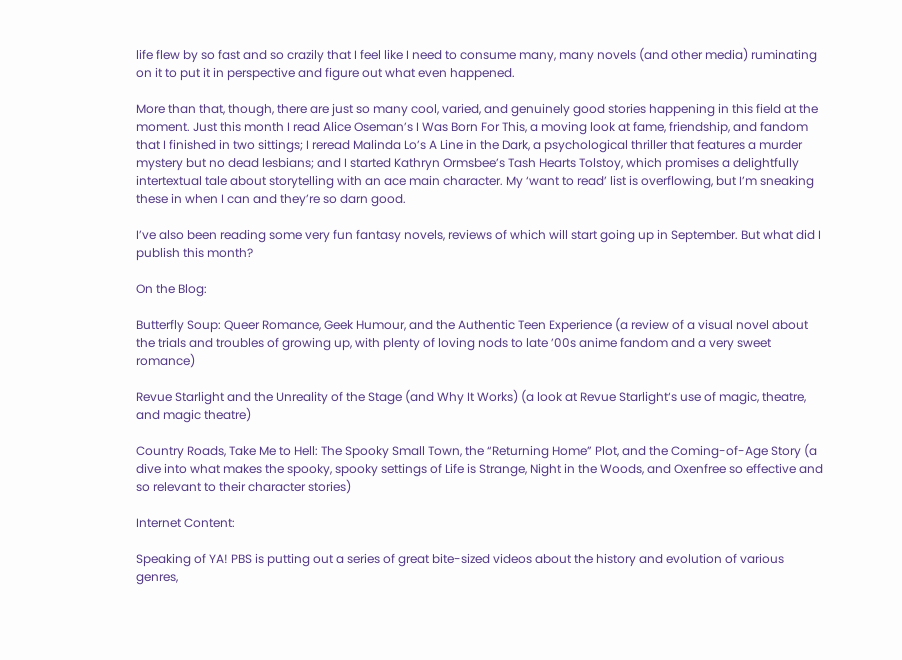life flew by so fast and so crazily that I feel like I need to consume many, many novels (and other media) ruminating on it to put it in perspective and figure out what even happened.

More than that, though, there are just so many cool, varied, and genuinely good stories happening in this field at the moment. Just this month I read Alice Oseman’s I Was Born For This, a moving look at fame, friendship, and fandom that I finished in two sittings; I reread Malinda Lo’s A Line in the Dark, a psychological thriller that features a murder mystery but no dead lesbians; and I started Kathryn Ormsbee’s Tash Hearts Tolstoy, which promises a delightfully intertextual tale about storytelling with an ace main character. My ‘want to read’ list is overflowing, but I’m sneaking these in when I can and they’re so darn good.

I’ve also been reading some very fun fantasy novels, reviews of which will start going up in September. But what did I publish this month?

On the Blog:

Butterfly Soup: Queer Romance, Geek Humour, and the Authentic Teen Experience (a review of a visual novel about the trials and troubles of growing up, with plenty of loving nods to late ’00s anime fandom and a very sweet romance)

Revue Starlight and the Unreality of the Stage (and Why It Works) (a look at Revue Starlight‘s use of magic, theatre, and magic theatre)

Country Roads, Take Me to Hell: The Spooky Small Town, the “Returning Home” Plot, and the Coming-of-Age Story (a dive into what makes the spooky, spooky settings of Life is Strange, Night in the Woods, and Oxenfree so effective and so relevant to their character stories)

Internet Content:

Speaking of YA! PBS is putting out a series of great bite-sized videos about the history and evolution of various genres,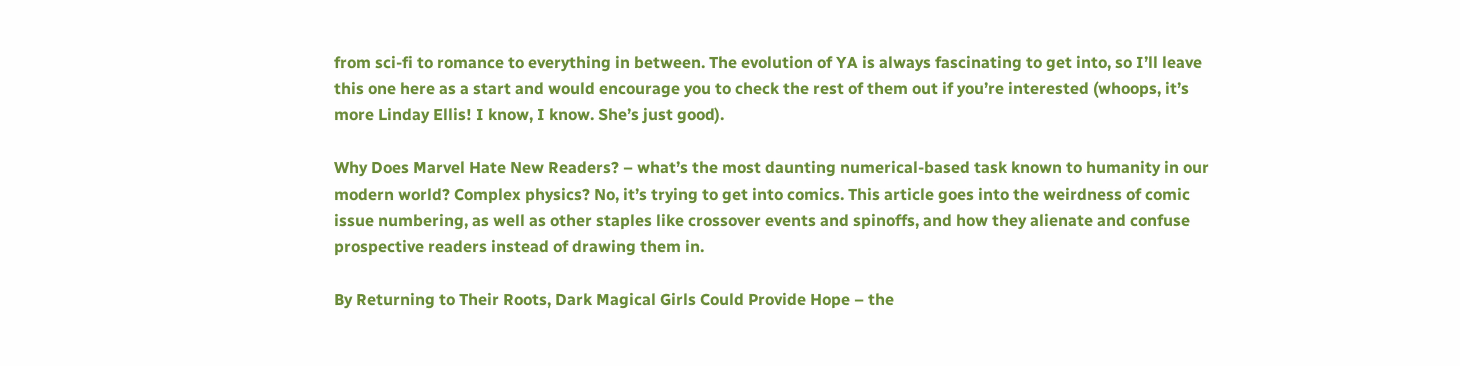from sci-fi to romance to everything in between. The evolution of YA is always fascinating to get into, so I’ll leave this one here as a start and would encourage you to check the rest of them out if you’re interested (whoops, it’s more Linday Ellis! I know, I know. She’s just good).

Why Does Marvel Hate New Readers? – what’s the most daunting numerical-based task known to humanity in our modern world? Complex physics? No, it’s trying to get into comics. This article goes into the weirdness of comic issue numbering, as well as other staples like crossover events and spinoffs, and how they alienate and confuse prospective readers instead of drawing them in.

By Returning to Their Roots, Dark Magical Girls Could Provide Hope – the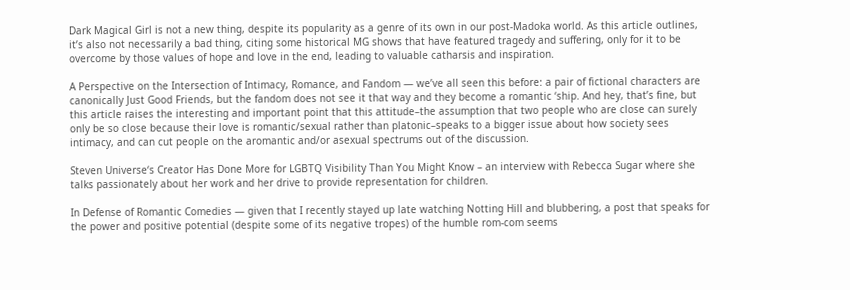Dark Magical Girl is not a new thing, despite its popularity as a genre of its own in our post-Madoka world. As this article outlines, it’s also not necessarily a bad thing, citing some historical MG shows that have featured tragedy and suffering, only for it to be overcome by those values of hope and love in the end, leading to valuable catharsis and inspiration.

A Perspective on the Intersection of Intimacy, Romance, and Fandom — we’ve all seen this before: a pair of fictional characters are canonically Just Good Friends, but the fandom does not see it that way and they become a romantic ‘ship. And hey, that’s fine, but this article raises the interesting and important point that this attitude–the assumption that two people who are close can surely only be so close because their love is romantic/sexual rather than platonic–speaks to a bigger issue about how society sees intimacy, and can cut people on the aromantic and/or asexual spectrums out of the discussion.

Steven Universe‘s Creator Has Done More for LGBTQ Visibility Than You Might Know – an interview with Rebecca Sugar where she talks passionately about her work and her drive to provide representation for children.

In Defense of Romantic Comedies — given that I recently stayed up late watching Notting Hill and blubbering, a post that speaks for the power and positive potential (despite some of its negative tropes) of the humble rom-com seems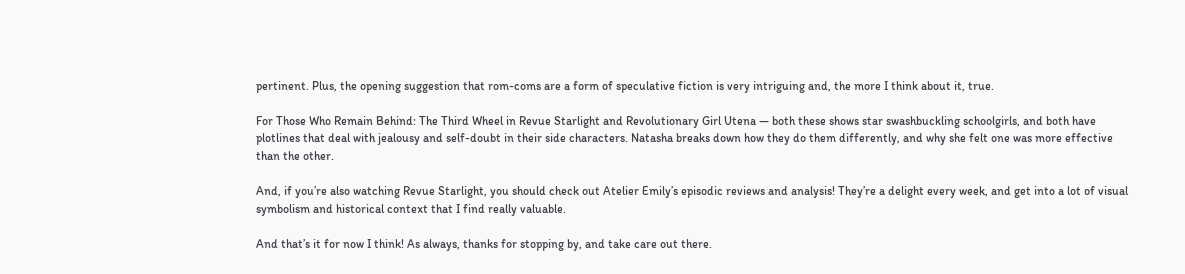pertinent. Plus, the opening suggestion that rom-coms are a form of speculative fiction is very intriguing and, the more I think about it, true.

For Those Who Remain Behind: The Third Wheel in Revue Starlight and Revolutionary Girl Utena — both these shows star swashbuckling schoolgirls, and both have plotlines that deal with jealousy and self-doubt in their side characters. Natasha breaks down how they do them differently, and why she felt one was more effective than the other.

And, if you’re also watching Revue Starlight, you should check out Atelier Emily’s episodic reviews and analysis! They’re a delight every week, and get into a lot of visual symbolism and historical context that I find really valuable.

And that’s it for now I think! As always, thanks for stopping by, and take care out there.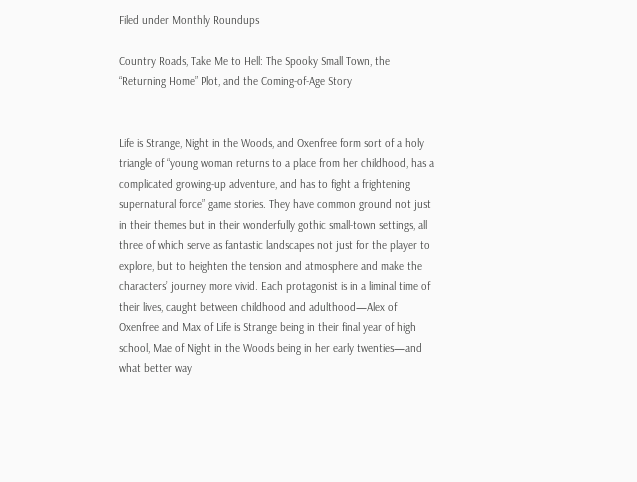Filed under Monthly Roundups

Country Roads, Take Me to Hell: The Spooky Small Town, the “Returning Home” Plot, and the Coming-of-Age Story


Life is Strange, Night in the Woods, and Oxenfree form sort of a holy triangle of “young woman returns to a place from her childhood, has a complicated growing-up adventure, and has to fight a frightening supernatural force” game stories. They have common ground not just in their themes but in their wonderfully gothic small-town settings, all three of which serve as fantastic landscapes not just for the player to explore, but to heighten the tension and atmosphere and make the characters’ journey more vivid. Each protagonist is in a liminal time of their lives, caught between childhood and adulthood—Alex of Oxenfree and Max of Life is Strange being in their final year of high school, Mae of Night in the Woods being in her early twenties—and what better way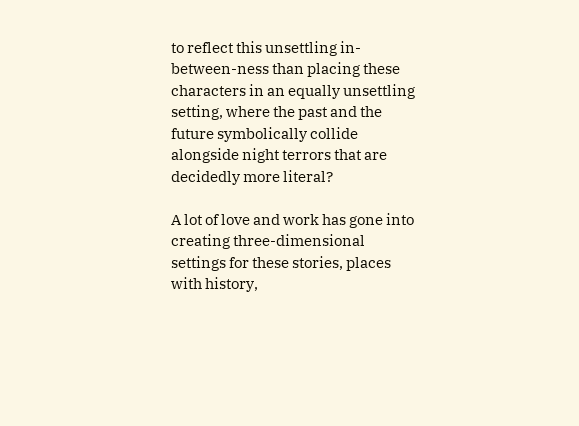to reflect this unsettling in-between-ness than placing these characters in an equally unsettling setting, where the past and the future symbolically collide alongside night terrors that are decidedly more literal?

A lot of love and work has gone into creating three-dimensional settings for these stories, places with history,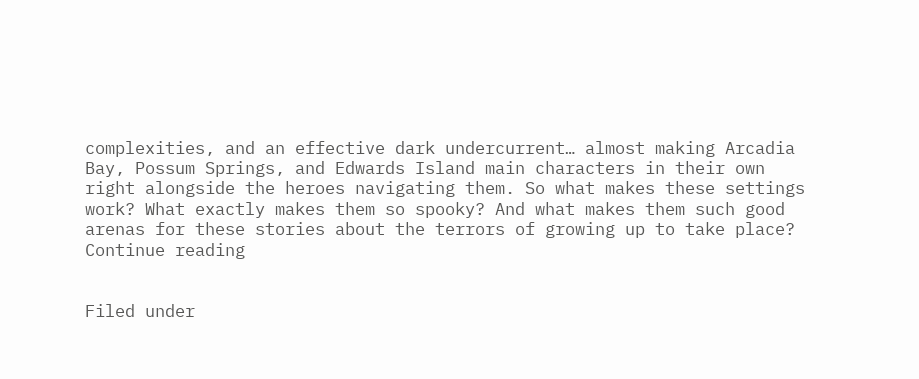complexities, and an effective dark undercurrent… almost making Arcadia Bay, Possum Springs, and Edwards Island main characters in their own right alongside the heroes navigating them. So what makes these settings work? What exactly makes them so spooky? And what makes them such good arenas for these stories about the terrors of growing up to take place? Continue reading


Filed under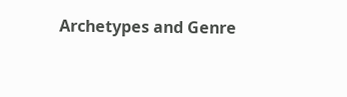Archetypes and Genre